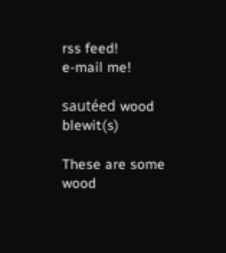rss feed!
e-mail me!

sautéed wood blewit(s)

These are some wood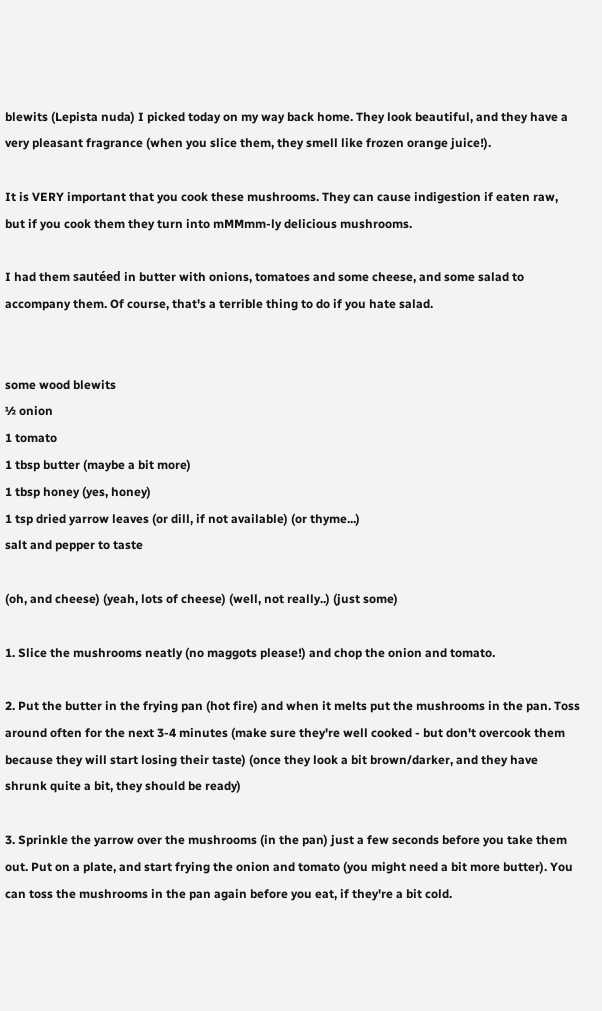blewits (Lepista nuda) I picked today on my way back home. They look beautiful, and they have a very pleasant fragrance (when you slice them, they smell like frozen orange juice!).

It is VERY important that you cook these mushrooms. They can cause indigestion if eaten raw, but if you cook them they turn into mMMmm-ly delicious mushrooms.

I had them sautéed in butter with onions, tomatoes and some cheese, and some salad to accompany them. Of course, that's a terrible thing to do if you hate salad.


some wood blewits
½ onion
1 tomato
1 tbsp butter (maybe a bit more)
1 tbsp honey (yes, honey)
1 tsp dried yarrow leaves (or dill, if not available) (or thyme...)
salt and pepper to taste

(oh, and cheese) (yeah, lots of cheese) (well, not really..) (just some)

1. Slice the mushrooms neatly (no maggots please!) and chop the onion and tomato.

2. Put the butter in the frying pan (hot fire) and when it melts put the mushrooms in the pan. Toss around often for the next 3-4 minutes (make sure they're well cooked - but don't overcook them because they will start losing their taste) (once they look a bit brown/darker, and they have shrunk quite a bit, they should be ready)

3. Sprinkle the yarrow over the mushrooms (in the pan) just a few seconds before you take them out. Put on a plate, and start frying the onion and tomato (you might need a bit more butter). You can toss the mushrooms in the pan again before you eat, if they're a bit cold.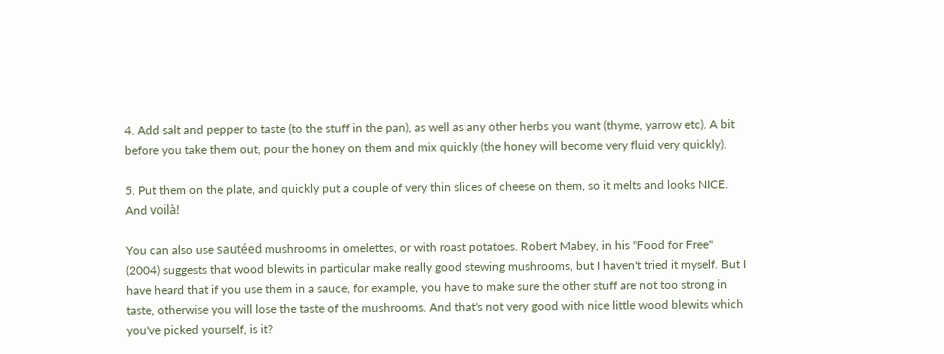4. Add salt and pepper to taste (to the stuff in the pan), as well as any other herbs you want (thyme, yarrow etc). A bit before you take them out, pour the honey on them and mix quickly (the honey will become very fluid very quickly).

5. Put them on the plate, and quickly put a couple of very thin slices of cheese on them, so it melts and looks NICE. And voilà!

You can also use sautéed mushrooms in omelettes, or with roast potatoes. Robert Mabey, in his "Food for Free" (2004) suggests that wood blewits in particular make really good stewing mushrooms, but I haven't tried it myself. But I have heard that if you use them in a sauce, for example, you have to make sure the other stuff are not too strong in taste, otherwise you will lose the taste of the mushrooms. And that's not very good with nice little wood blewits which you've picked yourself, is it?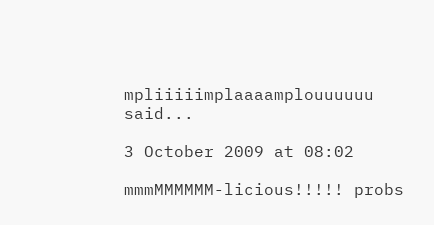mpliiiiimplaaaamplouuuuuu said...

3 October 2009 at 08:02

mmmMMMMMM-licious!!!!! probs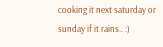cooking it next saturday or sunday if it rains.. :)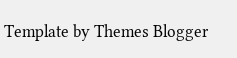Template by Themes Blogger